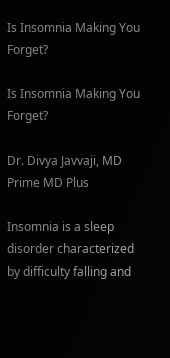Is Insomnia Making You Forget?

Is Insomnia Making You Forget?

Dr. Divya Javvaji, MD
Prime MD Plus

Insomnia is a sleep disorder characterized by difficulty falling and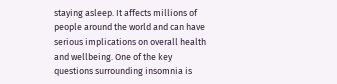staying asleep. It affects millions of people around the world and can have serious implications on overall health and wellbeing. One of the key questions surrounding insomnia is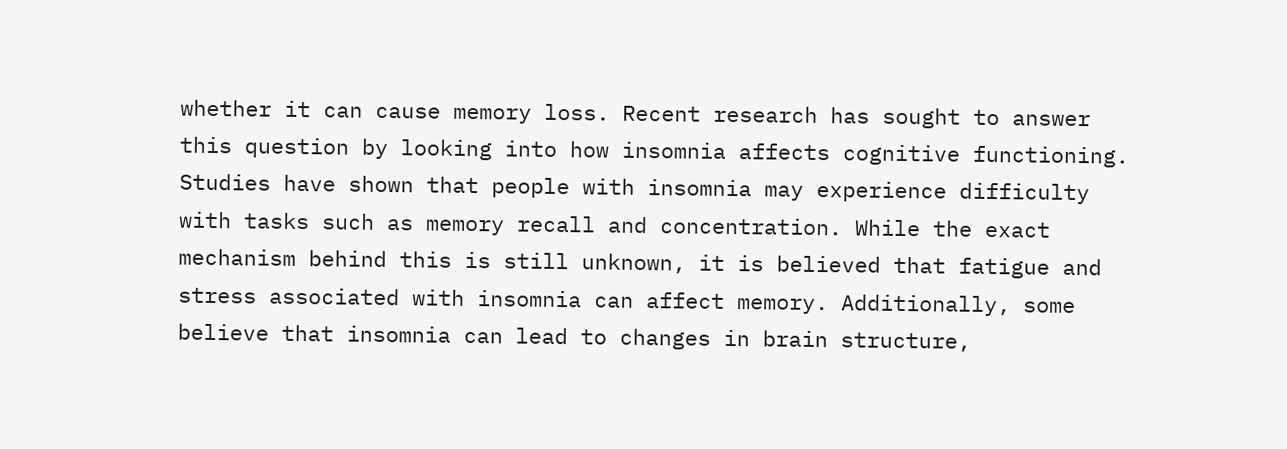whether it can cause memory loss. Recent research has sought to answer this question by looking into how insomnia affects cognitive functioning. Studies have shown that people with insomnia may experience difficulty with tasks such as memory recall and concentration. While the exact mechanism behind this is still unknown, it is believed that fatigue and stress associated with insomnia can affect memory. Additionally, some believe that insomnia can lead to changes in brain structure,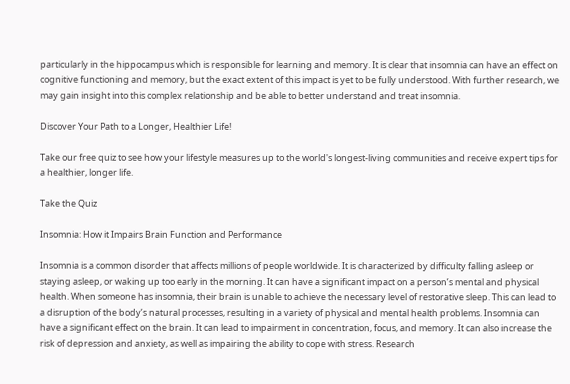particularly in the hippocampus which is responsible for learning and memory. It is clear that insomnia can have an effect on cognitive functioning and memory, but the exact extent of this impact is yet to be fully understood. With further research, we may gain insight into this complex relationship and be able to better understand and treat insomnia.

Discover Your Path to a Longer, Healthier Life!

Take our free quiz to see how your lifestyle measures up to the world's longest-living communities and receive expert tips for a healthier, longer life.

Take the Quiz

Insomnia: How it Impairs Brain Function and Performance

Insomnia is a common disorder that affects millions of people worldwide. It is characterized by difficulty falling asleep or staying asleep, or waking up too early in the morning. It can have a significant impact on a person’s mental and physical health. When someone has insomnia, their brain is unable to achieve the necessary level of restorative sleep. This can lead to a disruption of the body’s natural processes, resulting in a variety of physical and mental health problems. Insomnia can have a significant effect on the brain. It can lead to impairment in concentration, focus, and memory. It can also increase the risk of depression and anxiety, as well as impairing the ability to cope with stress. Research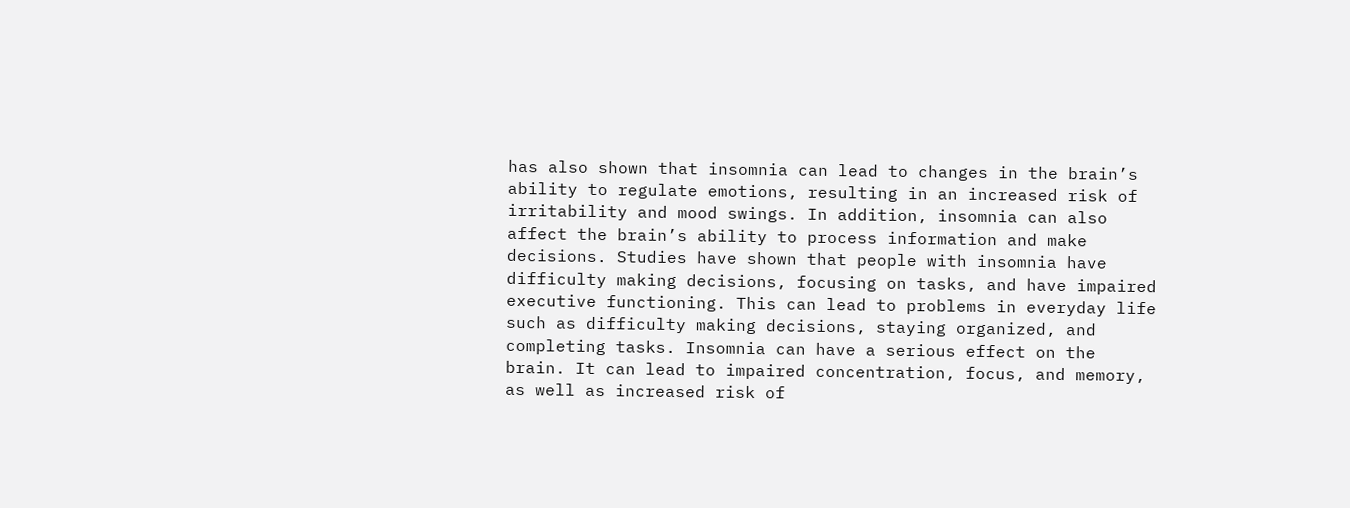has also shown that insomnia can lead to changes in the brain’s ability to regulate emotions, resulting in an increased risk of irritability and mood swings. In addition, insomnia can also affect the brain’s ability to process information and make decisions. Studies have shown that people with insomnia have difficulty making decisions, focusing on tasks, and have impaired executive functioning. This can lead to problems in everyday life such as difficulty making decisions, staying organized, and completing tasks. Insomnia can have a serious effect on the brain. It can lead to impaired concentration, focus, and memory, as well as increased risk of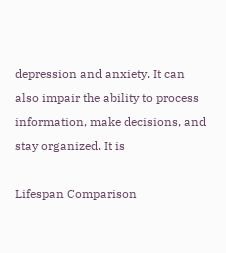depression and anxiety. It can also impair the ability to process information, make decisions, and stay organized. It is

Lifespan Comparison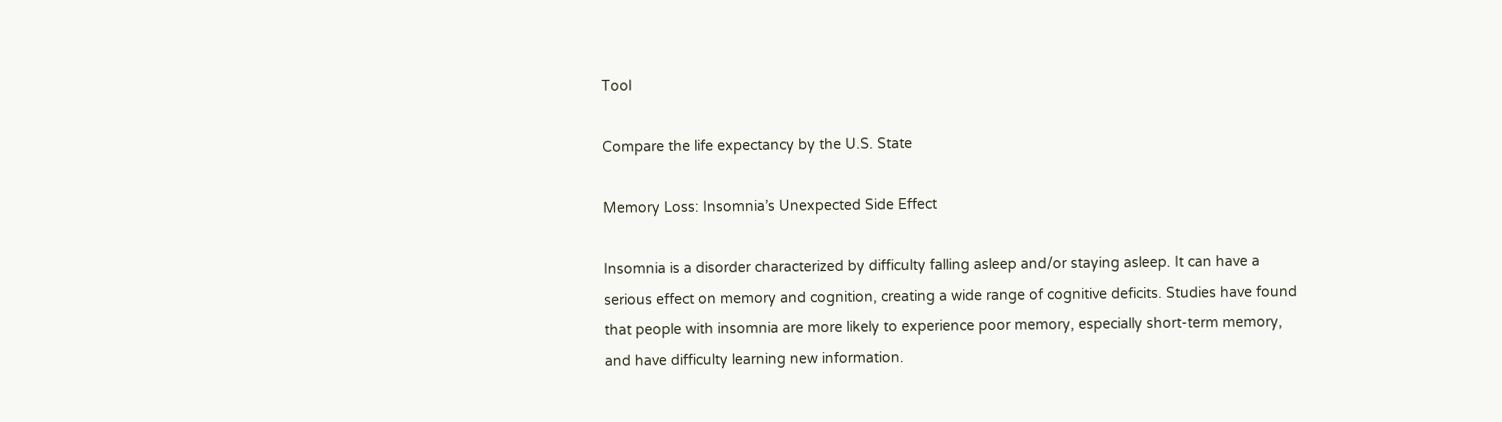Tool

Compare the life expectancy by the U.S. State

Memory Loss: Insomnia’s Unexpected Side Effect

Insomnia is a disorder characterized by difficulty falling asleep and/or staying asleep. It can have a serious effect on memory and cognition, creating a wide range of cognitive deficits. Studies have found that people with insomnia are more likely to experience poor memory, especially short-term memory, and have difficulty learning new information.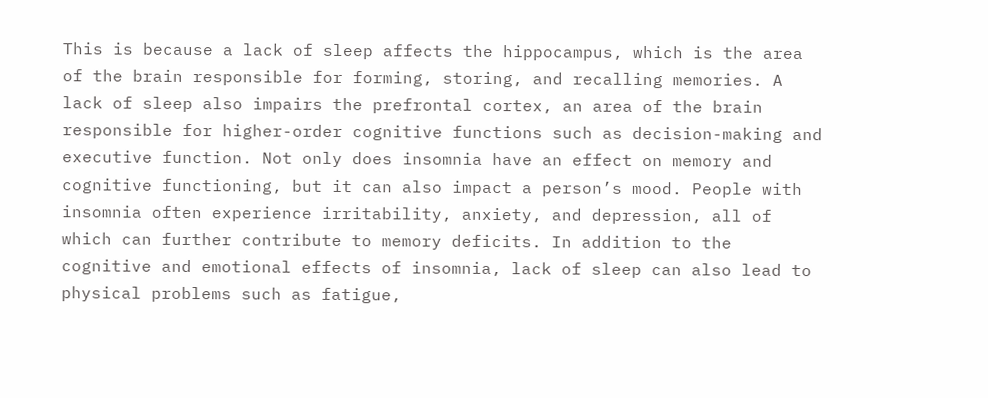This is because a lack of sleep affects the hippocampus, which is the area of the brain responsible for forming, storing, and recalling memories. A lack of sleep also impairs the prefrontal cortex, an area of the brain responsible for higher-order cognitive functions such as decision-making and executive function. Not only does insomnia have an effect on memory and cognitive functioning, but it can also impact a person’s mood. People with insomnia often experience irritability, anxiety, and depression, all of which can further contribute to memory deficits. In addition to the cognitive and emotional effects of insomnia, lack of sleep can also lead to physical problems such as fatigue,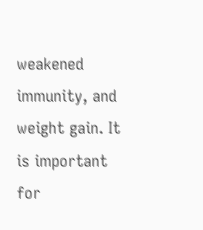weakened immunity, and weight gain. It is important for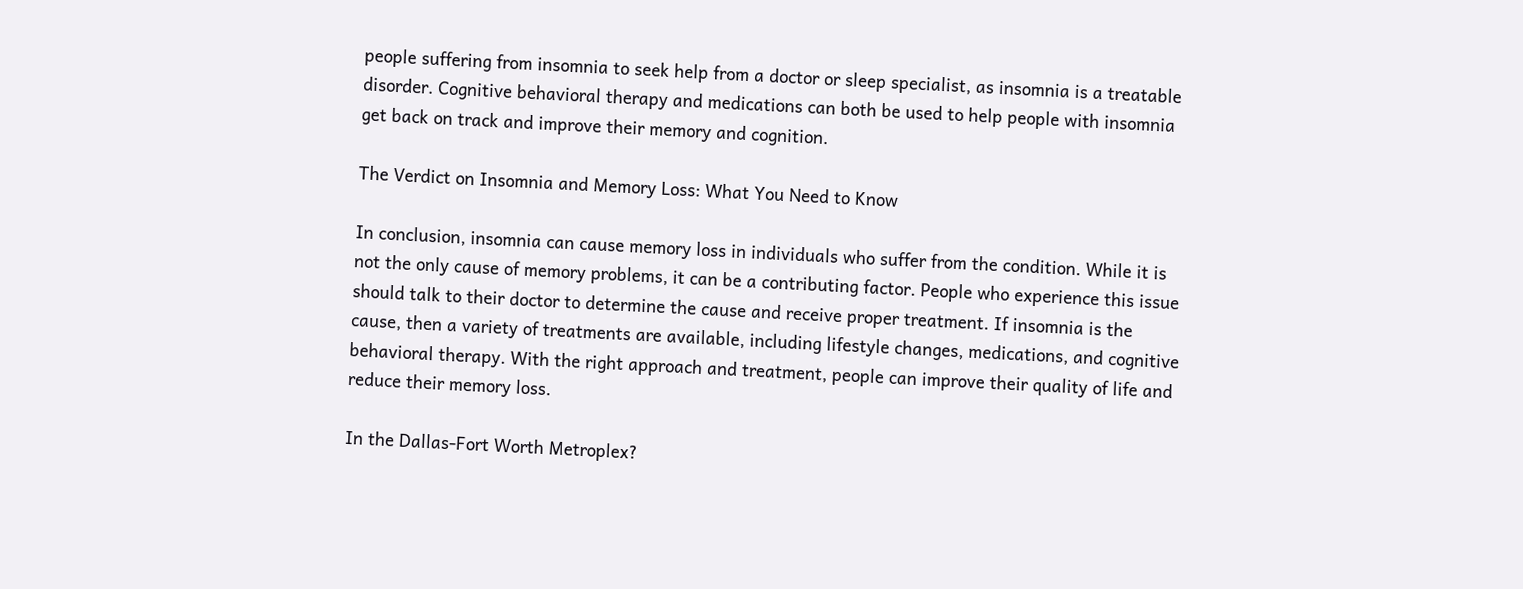people suffering from insomnia to seek help from a doctor or sleep specialist, as insomnia is a treatable disorder. Cognitive behavioral therapy and medications can both be used to help people with insomnia get back on track and improve their memory and cognition.

The Verdict on Insomnia and Memory Loss: What You Need to Know

In conclusion, insomnia can cause memory loss in individuals who suffer from the condition. While it is not the only cause of memory problems, it can be a contributing factor. People who experience this issue should talk to their doctor to determine the cause and receive proper treatment. If insomnia is the cause, then a variety of treatments are available, including lifestyle changes, medications, and cognitive behavioral therapy. With the right approach and treatment, people can improve their quality of life and reduce their memory loss.

In the Dallas-Fort Worth Metroplex?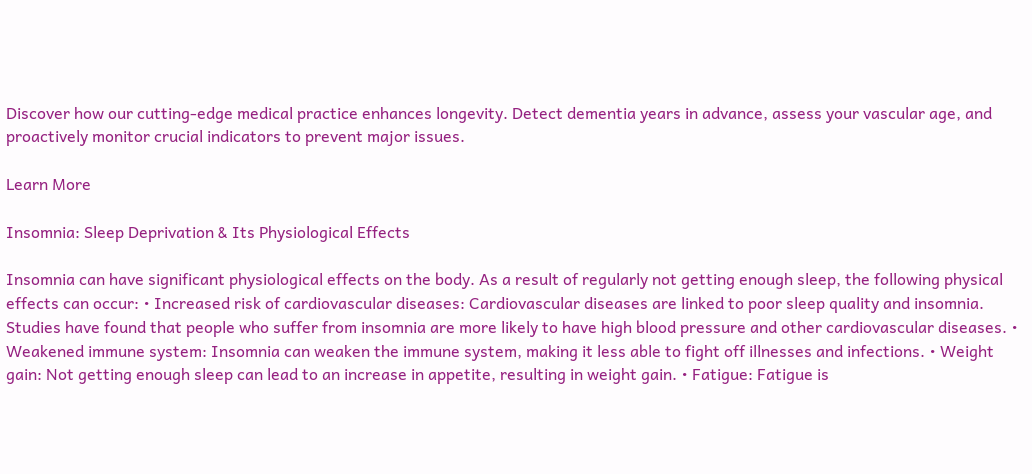Discover how our cutting-edge medical practice enhances longevity. Detect dementia years in advance, assess your vascular age, and proactively monitor crucial indicators to prevent major issues.

Learn More

Insomnia: Sleep Deprivation & Its Physiological Effects

Insomnia can have significant physiological effects on the body. As a result of regularly not getting enough sleep, the following physical effects can occur: • Increased risk of cardiovascular diseases: Cardiovascular diseases are linked to poor sleep quality and insomnia. Studies have found that people who suffer from insomnia are more likely to have high blood pressure and other cardiovascular diseases. • Weakened immune system: Insomnia can weaken the immune system, making it less able to fight off illnesses and infections. • Weight gain: Not getting enough sleep can lead to an increase in appetite, resulting in weight gain. • Fatigue: Fatigue is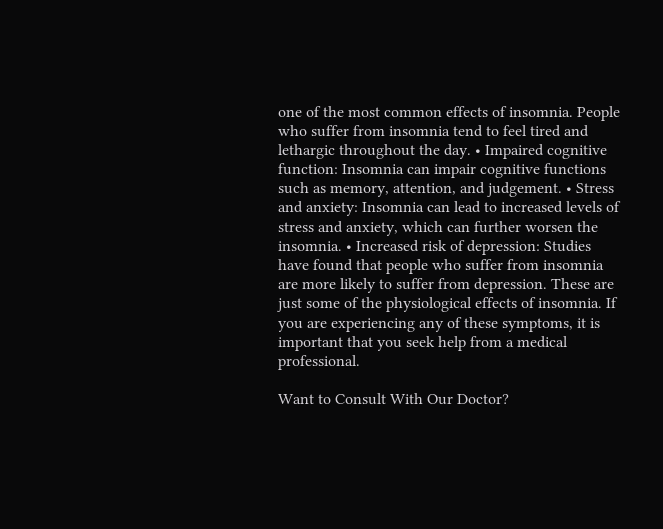one of the most common effects of insomnia. People who suffer from insomnia tend to feel tired and lethargic throughout the day. • Impaired cognitive function: Insomnia can impair cognitive functions such as memory, attention, and judgement. • Stress and anxiety: Insomnia can lead to increased levels of stress and anxiety, which can further worsen the insomnia. • Increased risk of depression: Studies have found that people who suffer from insomnia are more likely to suffer from depression. These are just some of the physiological effects of insomnia. If you are experiencing any of these symptoms, it is important that you seek help from a medical professional.

Want to Consult With Our Doctor?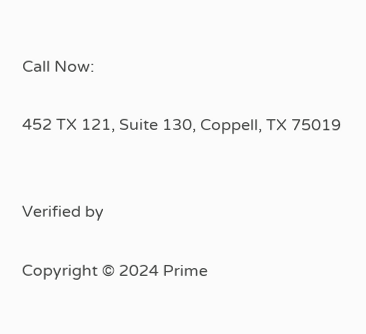Call Now:

452 TX 121, Suite 130, Coppell, TX 75019


Verified by

Copyright © 2024 Prime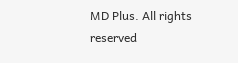MD Plus. All rights reserved